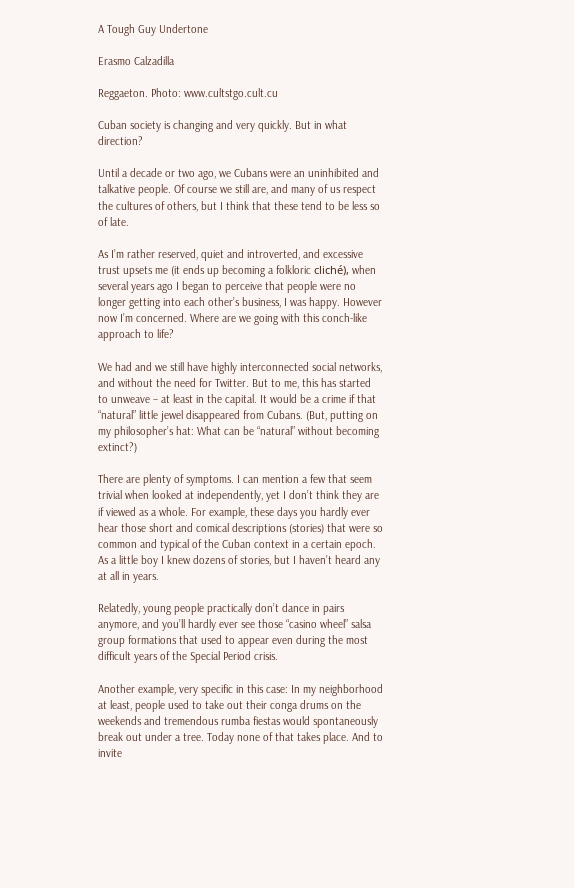A Tough Guy Undertone

Erasmo Calzadilla

Reggaeton. Photo: www.cultstgo.cult.cu

Cuban society is changing and very quickly. But in what direction?

Until a decade or two ago, we Cubans were an uninhibited and talkative people. Of course we still are, and many of us respect the cultures of others, but I think that these tend to be less so of late.

As I’m rather reserved, quiet and introverted, and excessive trust upsets me (it ends up becoming a folkloric cliché), when several years ago I began to perceive that people were no longer getting into each other’s business, I was happy. However now I’m concerned. Where are we going with this conch-like approach to life?

We had and we still have highly interconnected social networks, and without the need for Twitter. But to me, this has started to unweave – at least in the capital. It would be a crime if that “natural” little jewel disappeared from Cubans. (But, putting on my philosopher’s hat: What can be “natural” without becoming extinct?)

There are plenty of symptoms. I can mention a few that seem trivial when looked at independently, yet I don’t think they are if viewed as a whole. For example, these days you hardly ever hear those short and comical descriptions (stories) that were so common and typical of the Cuban context in a certain epoch. As a little boy I knew dozens of stories, but I haven’t heard any at all in years.

Relatedly, young people practically don’t dance in pairs anymore, and you’ll hardly ever see those “casino wheel” salsa group formations that used to appear even during the most difficult years of the Special Period crisis.

Another example, very specific in this case: In my neighborhood at least, people used to take out their conga drums on the weekends and tremendous rumba fiestas would spontaneously break out under a tree. Today none of that takes place. And to invite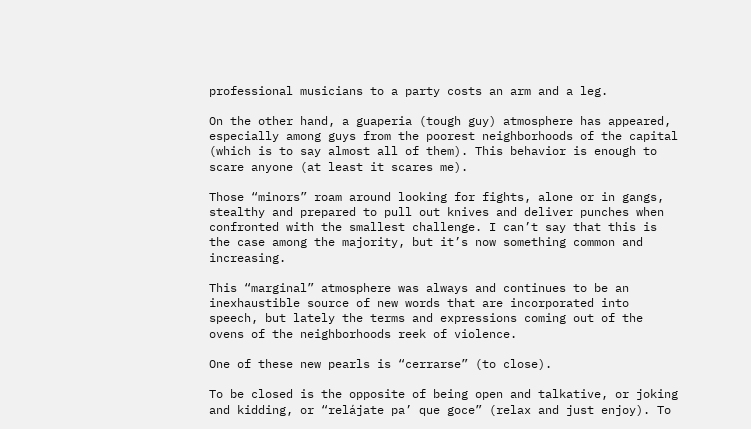professional musicians to a party costs an arm and a leg.

On the other hand, a guaperia (tough guy) atmosphere has appeared, especially among guys from the poorest neighborhoods of the capital (which is to say almost all of them). This behavior is enough to scare anyone (at least it scares me).

Those “minors” roam around looking for fights, alone or in gangs, stealthy and prepared to pull out knives and deliver punches when confronted with the smallest challenge. I can’t say that this is the case among the majority, but it’s now something common and increasing.

This “marginal” atmosphere was always and continues to be an inexhaustible source of new words that are incorporated into speech, but lately the terms and expressions coming out of the ovens of the neighborhoods reek of violence.

One of these new pearls is “cerrarse” (to close).

To be closed is the opposite of being open and talkative, or joking and kidding, or “relájate pa’ que goce” (relax and just enjoy). To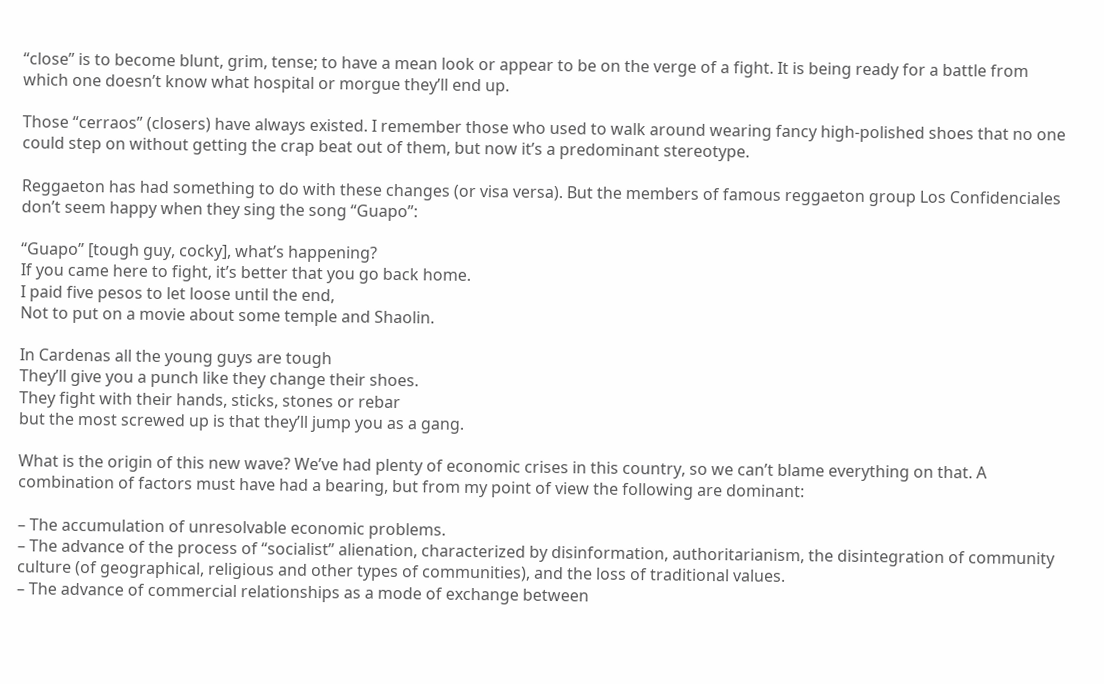“close” is to become blunt, grim, tense; to have a mean look or appear to be on the verge of a fight. It is being ready for a battle from which one doesn’t know what hospital or morgue they’ll end up.

Those “cerraos” (closers) have always existed. I remember those who used to walk around wearing fancy high-polished shoes that no one could step on without getting the crap beat out of them, but now it’s a predominant stereotype.

Reggaeton has had something to do with these changes (or visa versa). But the members of famous reggaeton group Los Confidenciales don’t seem happy when they sing the song “Guapo”:

“Guapo” [tough guy, cocky], what’s happening?
If you came here to fight, it’s better that you go back home.
I paid five pesos to let loose until the end,
Not to put on a movie about some temple and Shaolin.

In Cardenas all the young guys are tough
They’ll give you a punch like they change their shoes.
They fight with their hands, sticks, stones or rebar
but the most screwed up is that they’ll jump you as a gang.

What is the origin of this new wave? We’ve had plenty of economic crises in this country, so we can’t blame everything on that. A combination of factors must have had a bearing, but from my point of view the following are dominant:

– The accumulation of unresolvable economic problems.
– The advance of the process of “socialist” alienation, characterized by disinformation, authoritarianism, the disintegration of community culture (of geographical, religious and other types of communities), and the loss of traditional values.
– The advance of commercial relationships as a mode of exchange between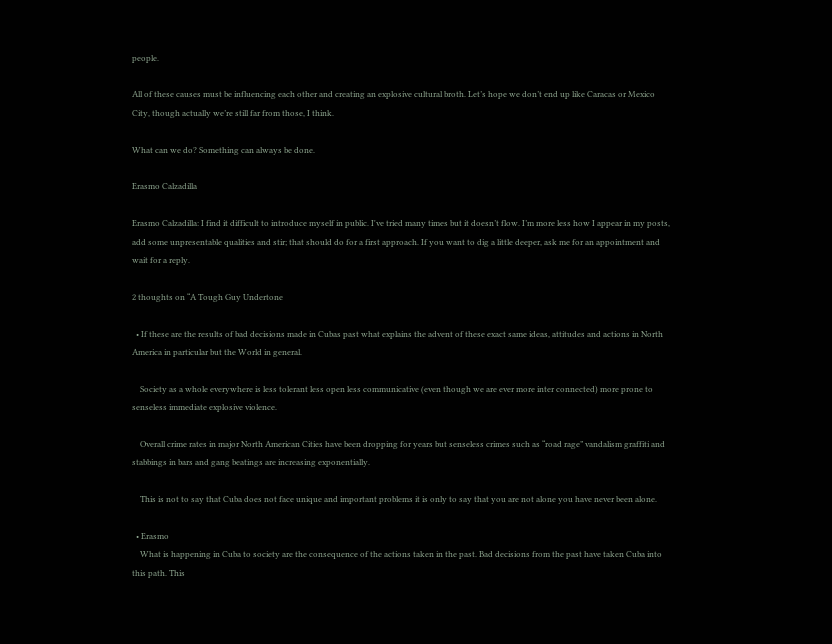people.

All of these causes must be influencing each other and creating an explosive cultural broth. Let’s hope we don’t end up like Caracas or Mexico City, though actually we’re still far from those, I think.

What can we do? Something can always be done.

Erasmo Calzadilla

Erasmo Calzadilla: I find it difficult to introduce myself in public. I've tried many times but it doesn’t flow. I’m more less how I appear in my posts, add some unpresentable qualities and stir; that should do for a first approach. If you want to dig a little deeper, ask me for an appointment and wait for a reply.

2 thoughts on “A Tough Guy Undertone

  • If these are the results of bad decisions made in Cubas past what explains the advent of these exact same ideas, attitudes and actions in North America in particular but the World in general.

    Society as a whole everywhere is less tolerant less open less communicative (even though we are ever more inter connected) more prone to senseless immediate explosive violence.

    Overall crime rates in major North American Cities have been dropping for years but senseless crimes such as “road rage” vandalism graffiti and stabbings in bars and gang beatings are increasing exponentially.

    This is not to say that Cuba does not face unique and important problems it is only to say that you are not alone you have never been alone.

  • Erasmo
    What is happening in Cuba to society are the consequence of the actions taken in the past. Bad decisions from the past have taken Cuba into this path. This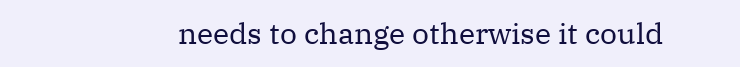needs to change otherwise it could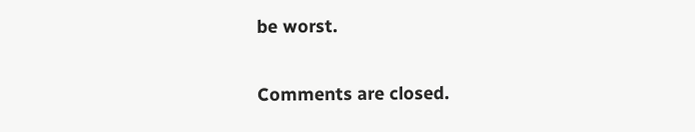be worst.

Comments are closed.